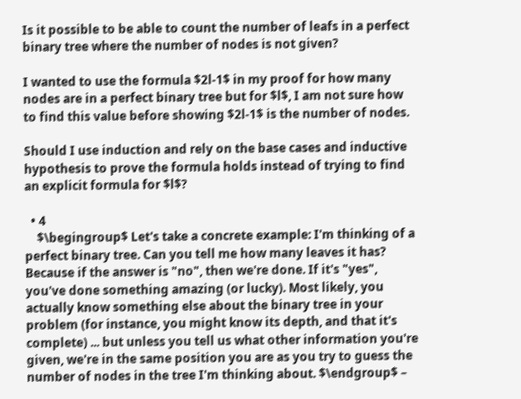Is it possible to be able to count the number of leafs in a perfect binary tree where the number of nodes is not given?

I wanted to use the formula $2l-1$ in my proof for how many nodes are in a perfect binary tree but for $l$, I am not sure how to find this value before showing $2l-1$ is the number of nodes.

Should I use induction and rely on the base cases and inductive hypothesis to prove the formula holds instead of trying to find an explicit formula for $l$?

  • 4
    $\begingroup$ Let's take a concrete example: I'm thinking of a perfect binary tree. Can you tell me how many leaves it has? Because if the answer is "no", then we're done. If it's "yes", you've done something amazing (or lucky). Most likely, you actually know something else about the binary tree in your problem (for instance, you might know its depth, and that it's complete) ... but unless you tell us what other information you're given, we're in the same position you are as you try to guess the number of nodes in the tree I'm thinking about. $\endgroup$ –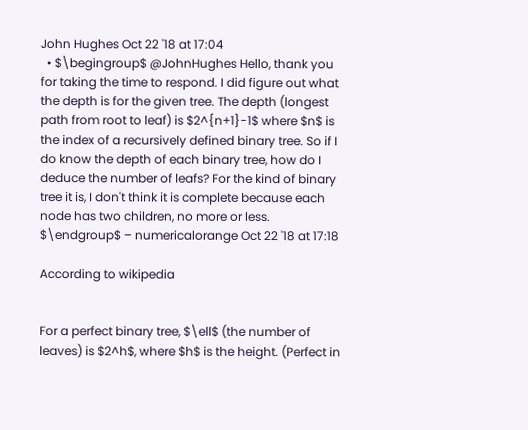John Hughes Oct 22 '18 at 17:04
  • $\begingroup$ @JohnHughes Hello, thank you for taking the time to respond. I did figure out what the depth is for the given tree. The depth (longest path from root to leaf) is $2^{n+1}-1$ where $n$ is the index of a recursively defined binary tree. So if I do know the depth of each binary tree, how do I deduce the number of leafs? For the kind of binary tree it is, I don't think it is complete because each node has two children, no more or less. $\endgroup$ – numericalorange Oct 22 '18 at 17:18

According to wikipedia


For a perfect binary tree, $\ell$ (the number of leaves) is $2^h$, where $h$ is the height. (Perfect in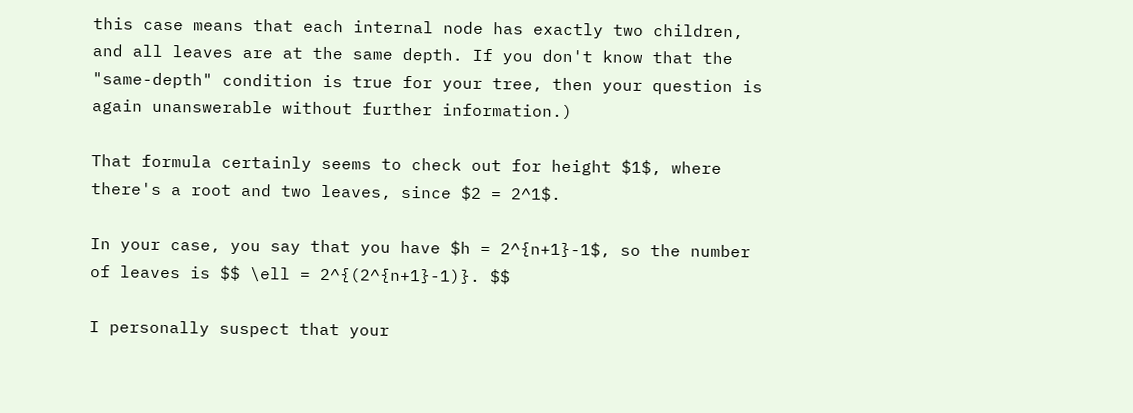this case means that each internal node has exactly two children, and all leaves are at the same depth. If you don't know that the "same-depth" condition is true for your tree, then your question is again unanswerable without further information.)

That formula certainly seems to check out for height $1$, where there's a root and two leaves, since $2 = 2^1$.

In your case, you say that you have $h = 2^{n+1}-1$, so the number of leaves is $$ \ell = 2^{(2^{n+1}-1)}. $$

I personally suspect that your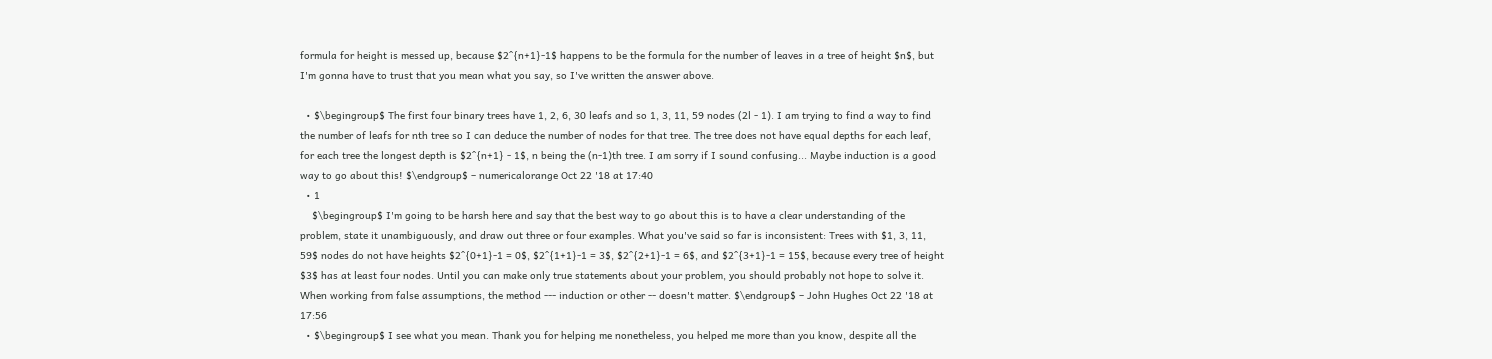formula for height is messed up, because $2^{n+1}-1$ happens to be the formula for the number of leaves in a tree of height $n$, but I'm gonna have to trust that you mean what you say, so I've written the answer above.

  • $\begingroup$ The first four binary trees have 1, 2, 6, 30 leafs and so 1, 3, 11, 59 nodes (2l - 1). I am trying to find a way to find the number of leafs for nth tree so I can deduce the number of nodes for that tree. The tree does not have equal depths for each leaf, for each tree the longest depth is $2^{n+1} - 1$, n being the (n-1)th tree. I am sorry if I sound confusing... Maybe induction is a good way to go about this! $\endgroup$ – numericalorange Oct 22 '18 at 17:40
  • 1
    $\begingroup$ I'm going to be harsh here and say that the best way to go about this is to have a clear understanding of the problem, state it unambiguously, and draw out three or four examples. What you've said so far is inconsistent: Trees with $1, 3, 11, 59$ nodes do not have heights $2^{0+1}-1 = 0$, $2^{1+1}-1 = 3$, $2^{2+1}-1 = 6$, and $2^{3+1}-1 = 15$, because every tree of height $3$ has at least four nodes. Until you can make only true statements about your problem, you should probably not hope to solve it. When working from false assumptions, the method --- induction or other -- doesn't matter. $\endgroup$ – John Hughes Oct 22 '18 at 17:56
  • $\begingroup$ I see what you mean. Thank you for helping me nonetheless, you helped me more than you know, despite all the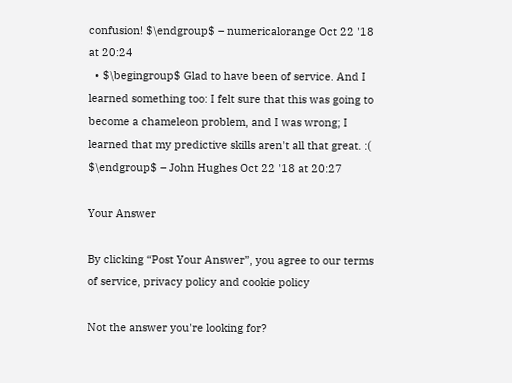confusion! $\endgroup$ – numericalorange Oct 22 '18 at 20:24
  • $\begingroup$ Glad to have been of service. And I learned something too: I felt sure that this was going to become a chameleon problem, and I was wrong; I learned that my predictive skills aren't all that great. :( $\endgroup$ – John Hughes Oct 22 '18 at 20:27

Your Answer

By clicking “Post Your Answer”, you agree to our terms of service, privacy policy and cookie policy

Not the answer you're looking for?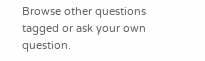Browse other questions tagged or ask your own question.